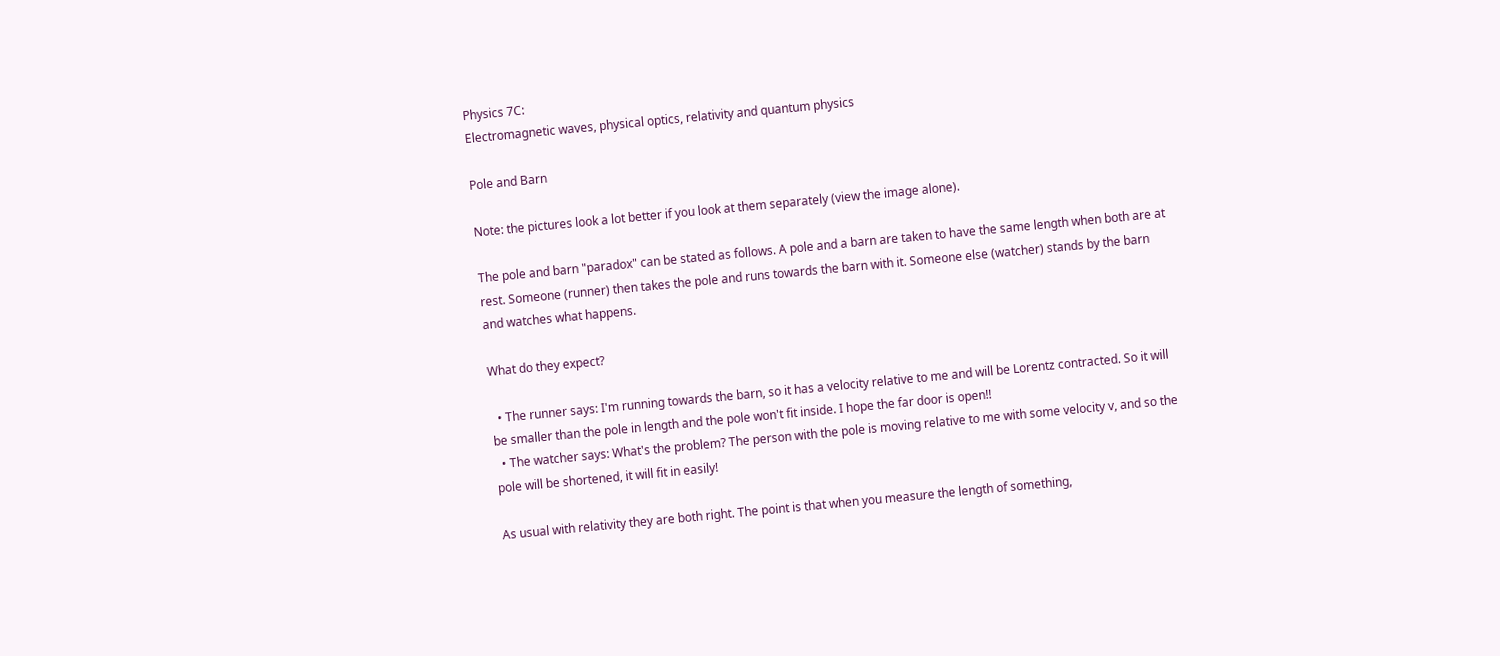Physics 7C:
Electromagnetic waves, physical optics, relativity and quantum physics

Pole and Barn

Note: the pictures look a lot better if you look at them separately (view the image alone).

The pole and barn "paradox" can be stated as follows. A pole and a barn are taken to have the same length when both are at rest. Someone (runner) then takes the pole and runs towards the barn with it. Someone else (watcher) stands by the barn and watches what happens.

What do they expect?

  • The runner says: I'm running towards the barn, so it has a velocity relative to me and will be Lorentz contracted. So it will be smaller than the pole in length and the pole won't fit inside. I hope the far door is open!!
  • The watcher says: What's the problem? The person with the pole is moving relative to me with some velocity v, and so the pole will be shortened, it will fit in easily!

As usual with relativity they are both right. The point is that when you measure the length of something,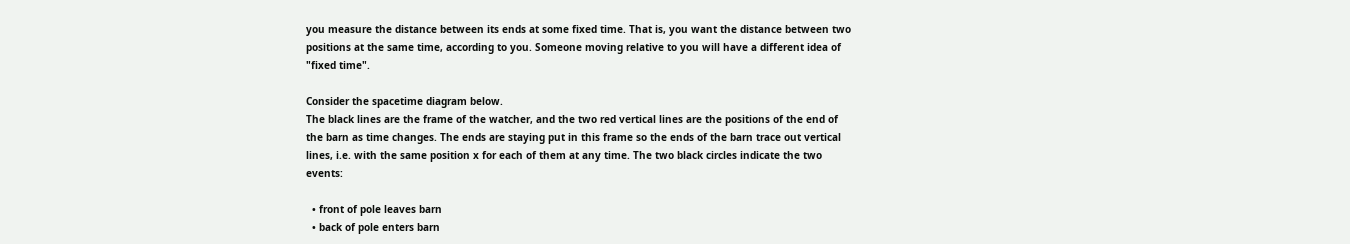you measure the distance between its ends at some fixed time. That is, you want the distance between two positions at the same time, according to you. Someone moving relative to you will have a different idea of "fixed time".

Consider the spacetime diagram below.
The black lines are the frame of the watcher, and the two red vertical lines are the positions of the end of the barn as time changes. The ends are staying put in this frame so the ends of the barn trace out vertical lines, i.e. with the same position x for each of them at any time. The two black circles indicate the two events:

  • front of pole leaves barn
  • back of pole enters barn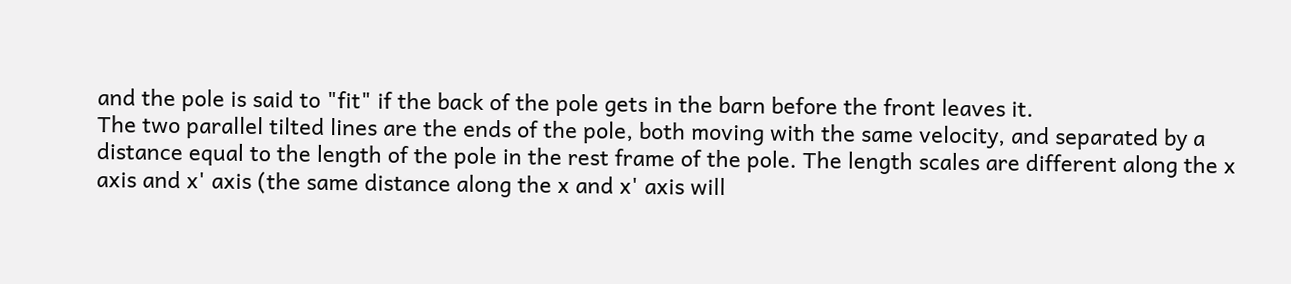and the pole is said to "fit" if the back of the pole gets in the barn before the front leaves it.
The two parallel tilted lines are the ends of the pole, both moving with the same velocity, and separated by a distance equal to the length of the pole in the rest frame of the pole. The length scales are different along the x axis and x' axis (the same distance along the x and x' axis will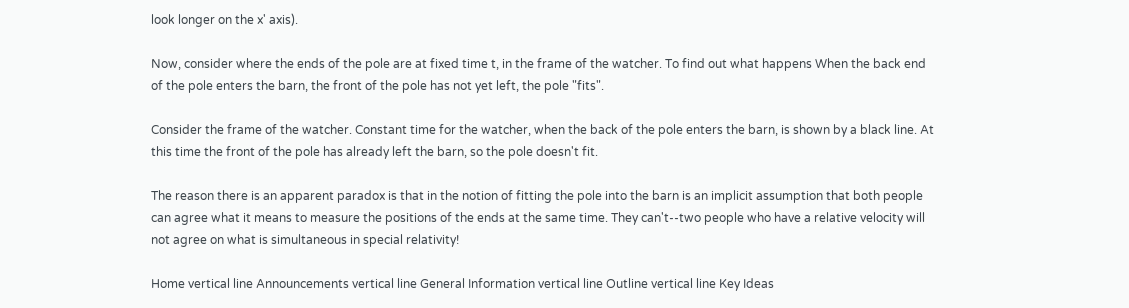look longer on the x' axis).

Now, consider where the ends of the pole are at fixed time t, in the frame of the watcher. To find out what happens When the back end of the pole enters the barn, the front of the pole has not yet left, the pole "fits".

Consider the frame of the watcher. Constant time for the watcher, when the back of the pole enters the barn, is shown by a black line. At this time the front of the pole has already left the barn, so the pole doesn't fit.

The reason there is an apparent paradox is that in the notion of fitting the pole into the barn is an implicit assumption that both people can agree what it means to measure the positions of the ends at the same time. They can't--two people who have a relative velocity will not agree on what is simultaneous in special relativity!

Home vertical line Announcements vertical line General Information vertical line Outline vertical line Key Ideas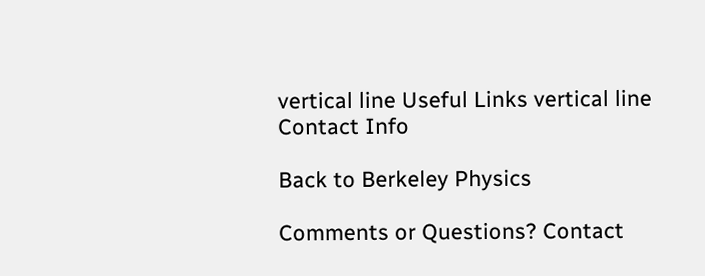vertical line Useful Links vertical line Contact Info

Back to Berkeley Physics

Comments or Questions? Contact